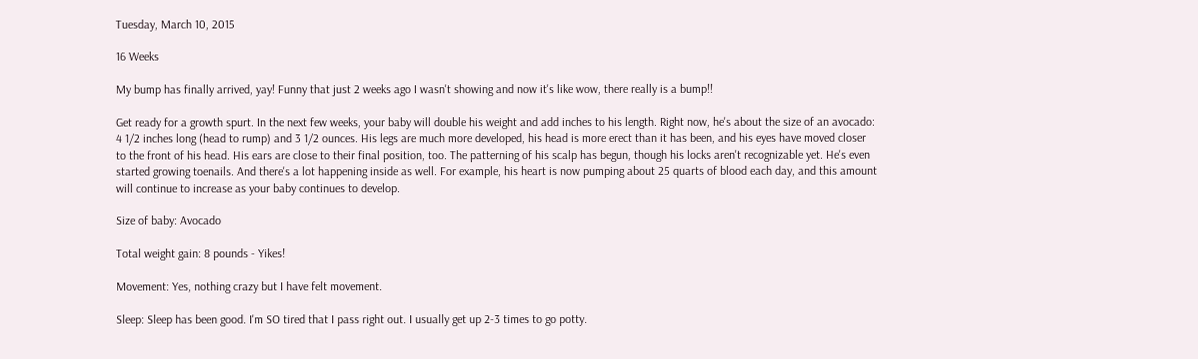Tuesday, March 10, 2015

16 Weeks

My bump has finally arrived, yay! Funny that just 2 weeks ago I wasn't showing and now it's like wow, there really is a bump!!

Get ready for a growth spurt. In the next few weeks, your baby will double his weight and add inches to his length. Right now, he's about the size of an avocado: 4 1/2 inches long (head to rump) and 3 1/2 ounces. His legs are much more developed, his head is more erect than it has been, and his eyes have moved closer to the front of his head. His ears are close to their final position, too. The patterning of his scalp has begun, though his locks aren't recognizable yet. He's even started growing toenails. And there's a lot happening inside as well. For example, his heart is now pumping about 25 quarts of blood each day, and this amount will continue to increase as your baby continues to develop.

Size of baby: Avocado

Total weight gain: 8 pounds - Yikes!

Movement: Yes, nothing crazy but I have felt movement.

Sleep: Sleep has been good. I'm SO tired that I pass right out. I usually get up 2-3 times to go potty.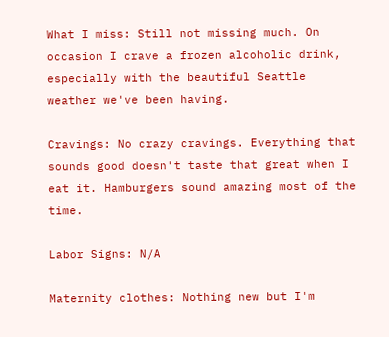What I miss: Still not missing much. On occasion I crave a frozen alcoholic drink, especially with the beautiful Seattle weather we've been having.

Cravings: No crazy cravings. Everything that sounds good doesn't taste that great when I eat it. Hamburgers sound amazing most of the time.

Labor Signs: N/A

Maternity clothes: Nothing new but I'm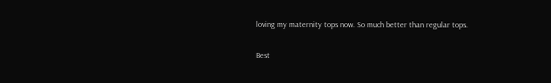loving my maternity tops now. So much better than regular tops.

Best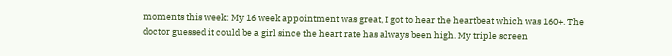moments this week: My 16 week appointment was great, I got to hear the heartbeat which was 160+. The doctor guessed it could be a girl since the heart rate has always been high. My triple screen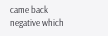came back negative which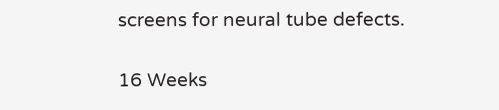screens for neural tube defects.

16 Weeks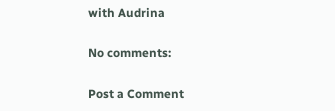with Audrina

No comments:

Post a Comment